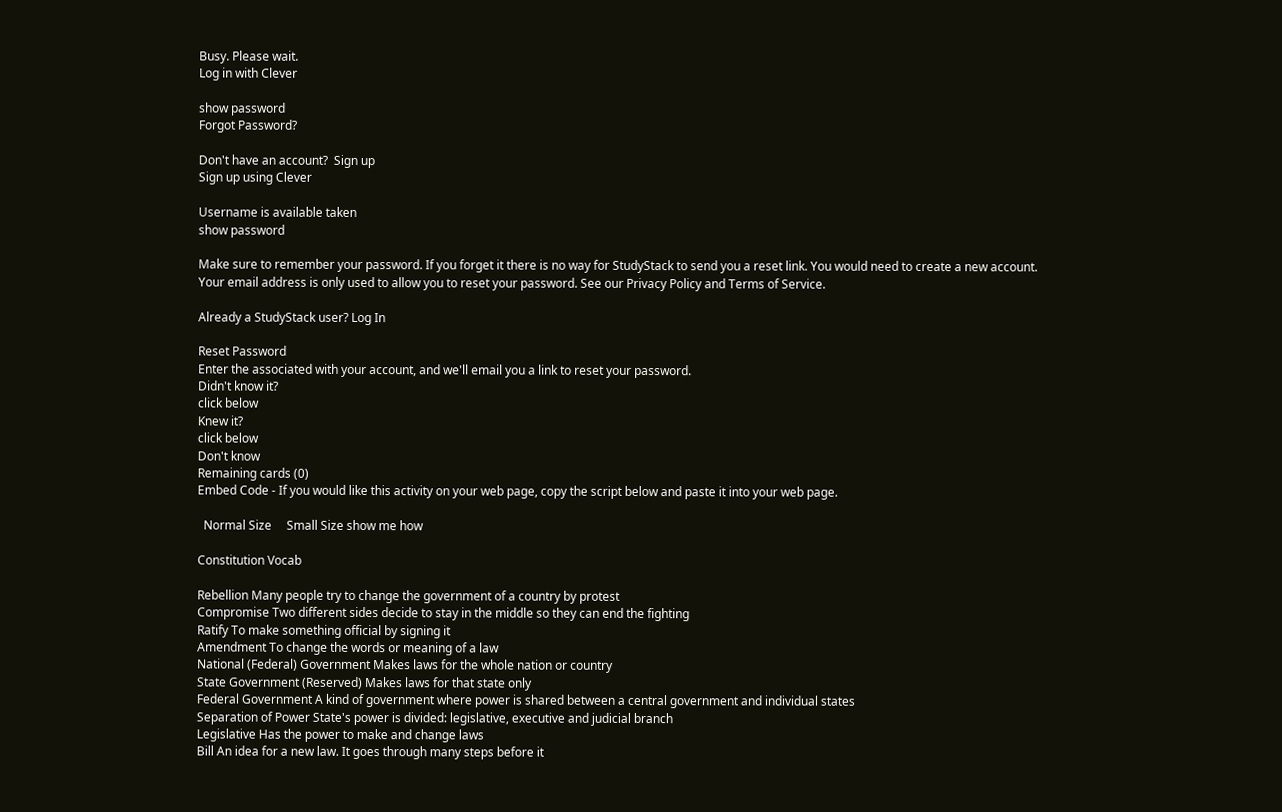Busy. Please wait.
Log in with Clever

show password
Forgot Password?

Don't have an account?  Sign up
Sign up using Clever

Username is available taken
show password

Make sure to remember your password. If you forget it there is no way for StudyStack to send you a reset link. You would need to create a new account.
Your email address is only used to allow you to reset your password. See our Privacy Policy and Terms of Service.

Already a StudyStack user? Log In

Reset Password
Enter the associated with your account, and we'll email you a link to reset your password.
Didn't know it?
click below
Knew it?
click below
Don't know
Remaining cards (0)
Embed Code - If you would like this activity on your web page, copy the script below and paste it into your web page.

  Normal Size     Small Size show me how

Constitution Vocab

Rebellion Many people try to change the government of a country by protest
Compromise Two different sides decide to stay in the middle so they can end the fighting
Ratify To make something official by signing it
Amendment To change the words or meaning of a law
National (Federal) Government Makes laws for the whole nation or country
State Government (Reserved) Makes laws for that state only
Federal Government A kind of government where power is shared between a central government and individual states
Separation of Power State's power is divided: legislative, executive and judicial branch
Legislative Has the power to make and change laws
Bill An idea for a new law. It goes through many steps before it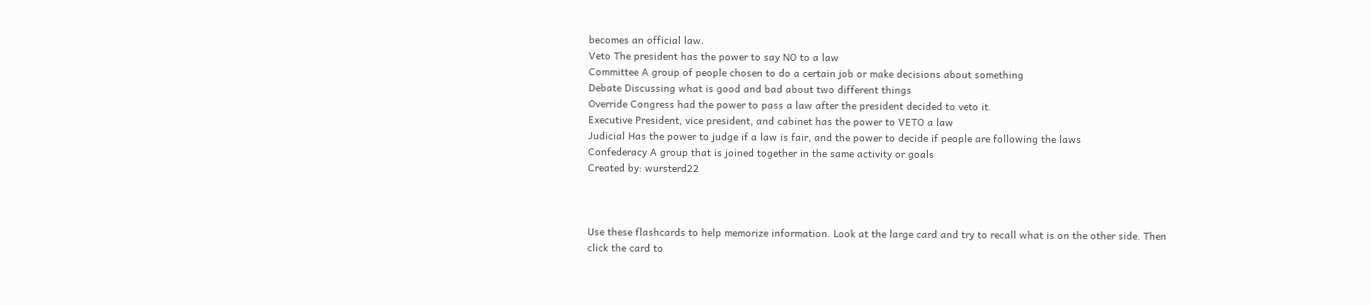becomes an official law.
Veto The president has the power to say NO to a law
Committee A group of people chosen to do a certain job or make decisions about something
Debate Discussing what is good and bad about two different things
Override Congress had the power to pass a law after the president decided to veto it.
Executive President, vice president, and cabinet has the power to VETO a law
Judicial Has the power to judge if a law is fair, and the power to decide if people are following the laws
Confederacy A group that is joined together in the same activity or goals
Created by: wursterd22



Use these flashcards to help memorize information. Look at the large card and try to recall what is on the other side. Then click the card to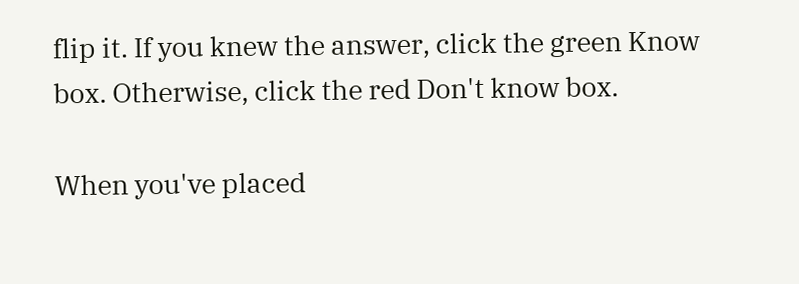flip it. If you knew the answer, click the green Know box. Otherwise, click the red Don't know box.

When you've placed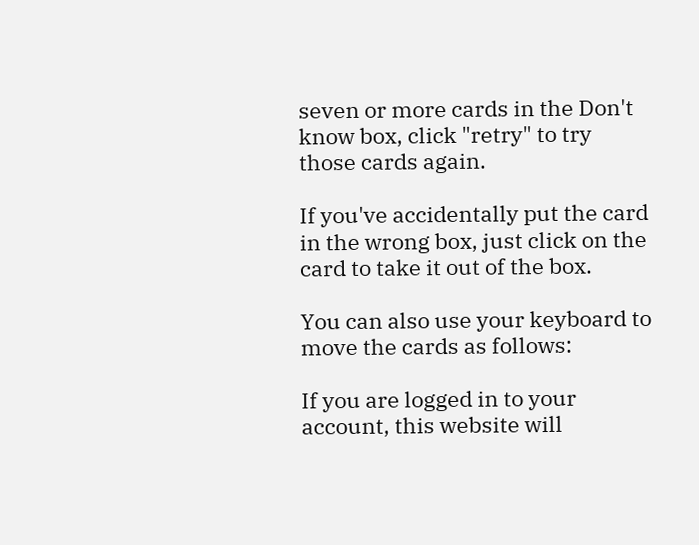seven or more cards in the Don't know box, click "retry" to try those cards again.

If you've accidentally put the card in the wrong box, just click on the card to take it out of the box.

You can also use your keyboard to move the cards as follows:

If you are logged in to your account, this website will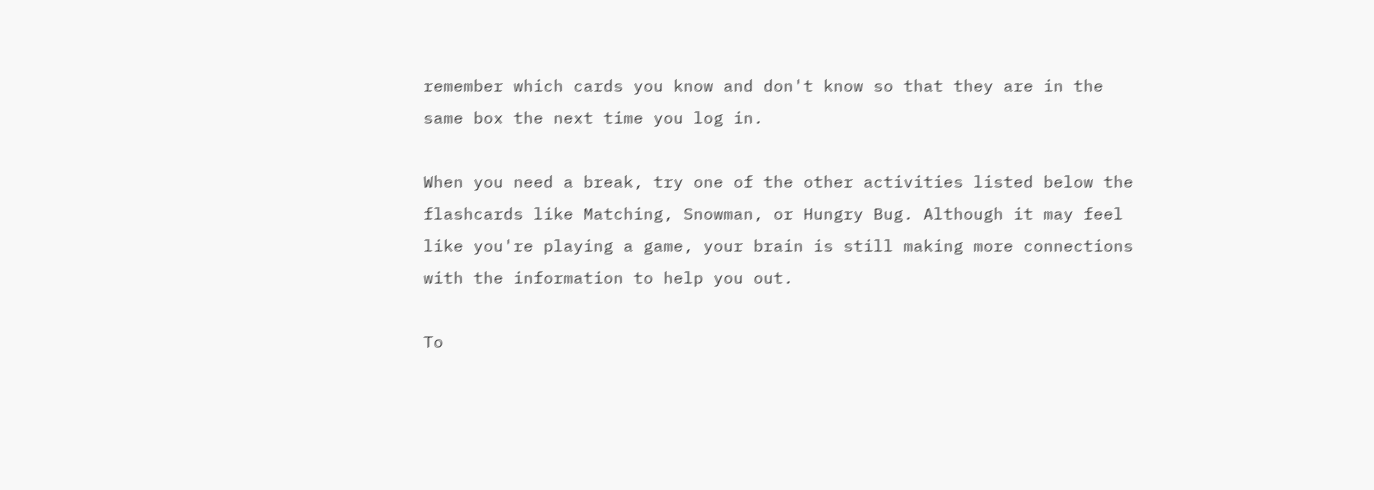remember which cards you know and don't know so that they are in the same box the next time you log in.

When you need a break, try one of the other activities listed below the flashcards like Matching, Snowman, or Hungry Bug. Although it may feel like you're playing a game, your brain is still making more connections with the information to help you out.

To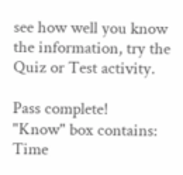see how well you know the information, try the Quiz or Test activity.

Pass complete!
"Know" box contains:
Time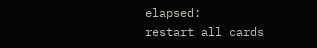elapsed:
restart all cards